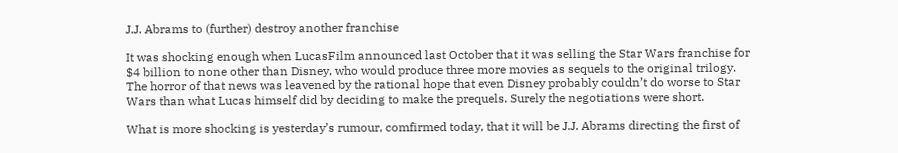J.J. Abrams to (further) destroy another franchise

It was shocking enough when LucasFilm announced last October that it was selling the Star Wars franchise for $4 billion to none other than Disney, who would produce three more movies as sequels to the original trilogy. The horror of that news was leavened by the rational hope that even Disney probably couldn’t do worse to Star Wars than what Lucas himself did by deciding to make the prequels. Surely the negotiations were short.

What is more shocking is yesterday’s rumour, comfirmed today, that it will be J.J. Abrams directing the first of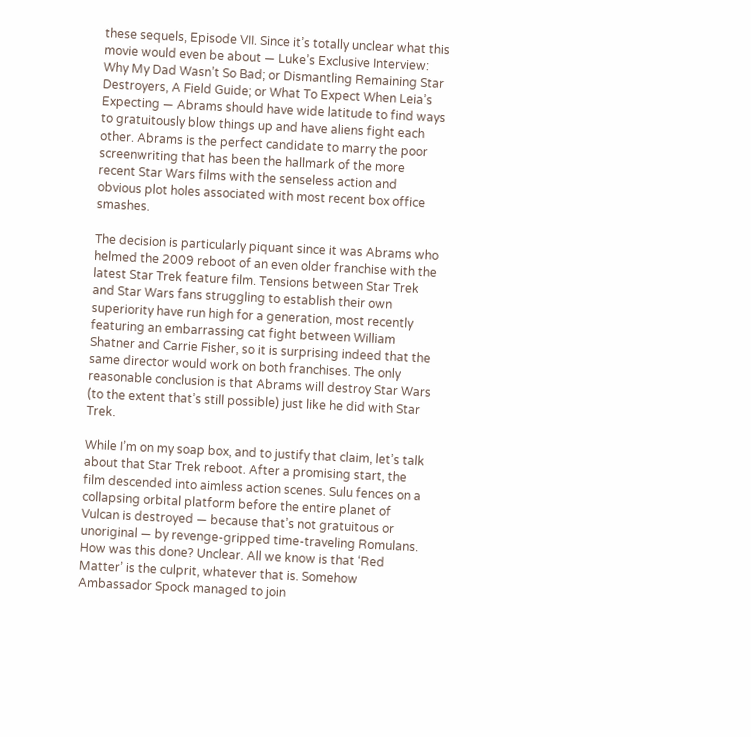these sequels, Episode VII. Since it’s totally unclear what this movie would even be about — Luke’s Exclusive Interview: Why My Dad Wasn’t So Bad; or Dismantling Remaining Star Destroyers, A Field Guide; or What To Expect When Leia’s Expecting — Abrams should have wide latitude to find ways to gratuitously blow things up and have aliens fight each other. Abrams is the perfect candidate to marry the poor screenwriting that has been the hallmark of the more recent Star Wars films with the senseless action and obvious plot holes associated with most recent box office smashes.

The decision is particularly piquant since it was Abrams who helmed the 2009 reboot of an even older franchise with the latest Star Trek feature film. Tensions between Star Trek and Star Wars fans struggling to establish their own superiority have run high for a generation, most recently featuring an embarrassing cat fight between William Shatner and Carrie Fisher, so it is surprising indeed that the same director would work on both franchises. The only reasonable conclusion is that Abrams will destroy Star Wars (to the extent that’s still possible) just like he did with Star Trek.

While I’m on my soap box, and to justify that claim, let’s talk about that Star Trek reboot. After a promising start, the film descended into aimless action scenes. Sulu fences on a collapsing orbital platform before the entire planet of Vulcan is destroyed — because that’s not gratuitous or unoriginal — by revenge-gripped time-traveling Romulans. How was this done? Unclear. All we know is that ‘Red Matter’ is the culprit, whatever that is. Somehow Ambassador Spock managed to join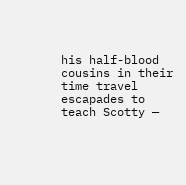his half-blood cousins in their time travel escapades to teach Scotty —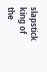slapstick king of the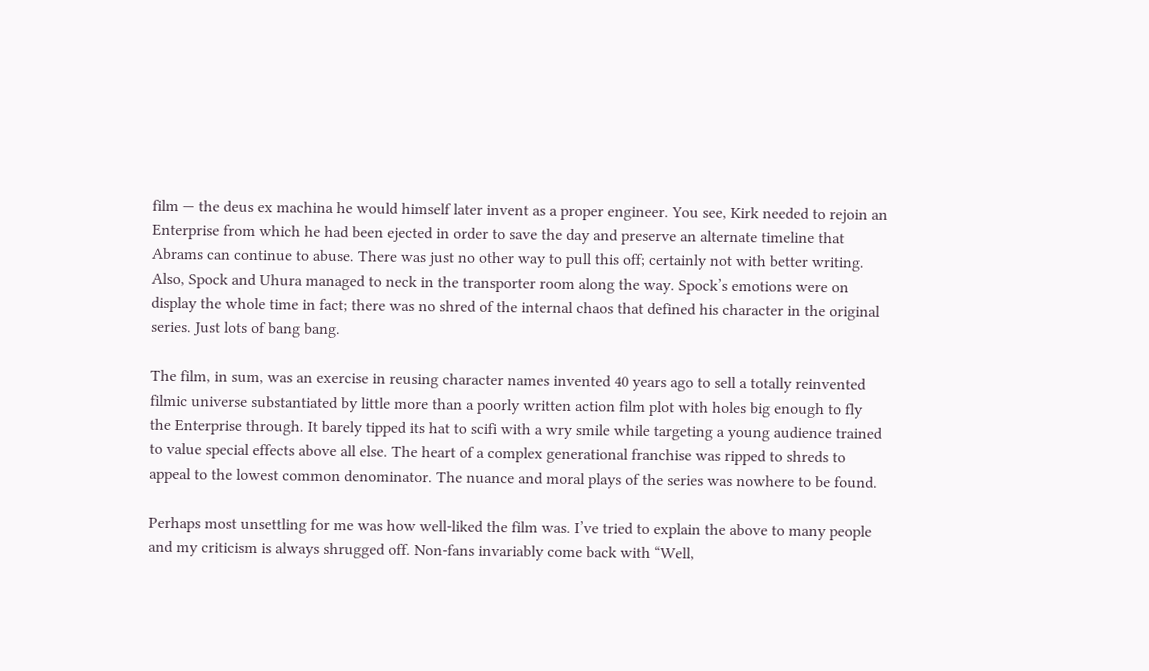film — the deus ex machina he would himself later invent as a proper engineer. You see, Kirk needed to rejoin an Enterprise from which he had been ejected in order to save the day and preserve an alternate timeline that Abrams can continue to abuse. There was just no other way to pull this off; certainly not with better writing. Also, Spock and Uhura managed to neck in the transporter room along the way. Spock’s emotions were on display the whole time in fact; there was no shred of the internal chaos that defined his character in the original series. Just lots of bang bang.

The film, in sum, was an exercise in reusing character names invented 40 years ago to sell a totally reinvented filmic universe substantiated by little more than a poorly written action film plot with holes big enough to fly the Enterprise through. It barely tipped its hat to scifi with a wry smile while targeting a young audience trained to value special effects above all else. The heart of a complex generational franchise was ripped to shreds to appeal to the lowest common denominator. The nuance and moral plays of the series was nowhere to be found.

Perhaps most unsettling for me was how well-liked the film was. I’ve tried to explain the above to many people and my criticism is always shrugged off. Non-fans invariably come back with “Well,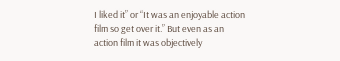I liked it” or “It was an enjoyable action film so get over it.” But even as an action film it was objectively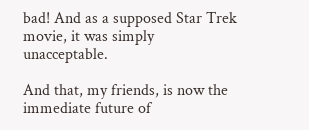bad! And as a supposed Star Trek movie, it was simply unacceptable.

And that, my friends, is now the immediate future of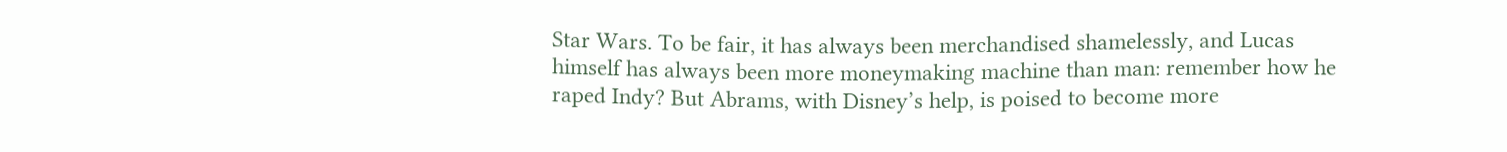Star Wars. To be fair, it has always been merchandised shamelessly, and Lucas himself has always been more moneymaking machine than man: remember how he raped Indy? But Abrams, with Disney’s help, is poised to become more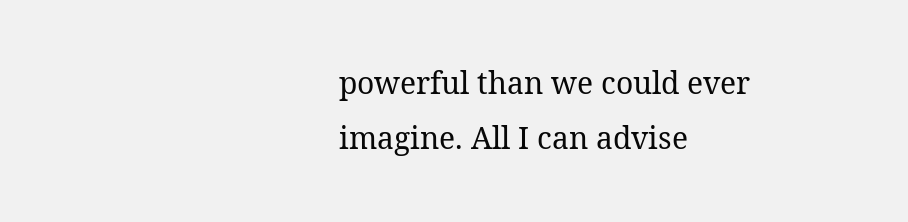powerful than we could ever imagine. All I can advise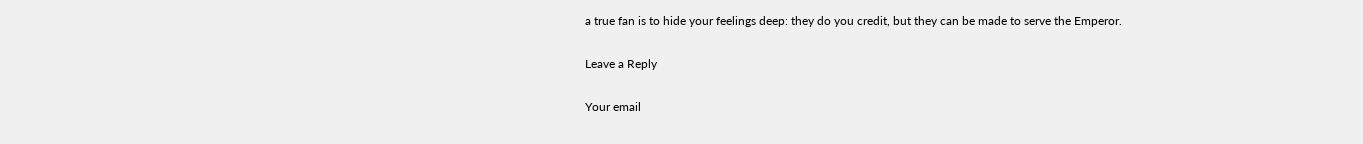a true fan is to hide your feelings deep: they do you credit, but they can be made to serve the Emperor.

Leave a Reply

Your email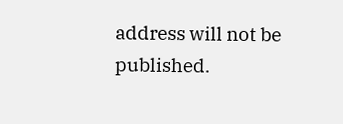address will not be published.